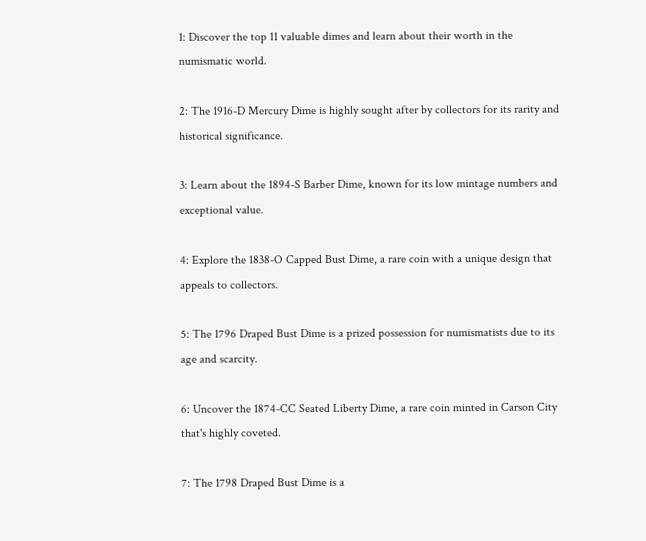1: Discover the top 11 valuable dimes and learn about their worth in the numismatic world.

2: The 1916-D Mercury Dime is highly sought after by collectors for its rarity and historical significance.

3: Learn about the 1894-S Barber Dime, known for its low mintage numbers and exceptional value.

4: Explore the 1838-O Capped Bust Dime, a rare coin with a unique design that appeals to collectors.

5: The 1796 Draped Bust Dime is a prized possession for numismatists due to its age and scarcity.

6: Uncover the 1874-CC Seated Liberty Dime, a rare coin minted in Carson City that's highly coveted.

7: The 1798 Draped Bust Dime is a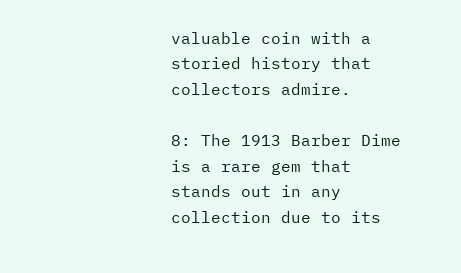valuable coin with a storied history that collectors admire.

8: The 1913 Barber Dime is a rare gem that stands out in any collection due to its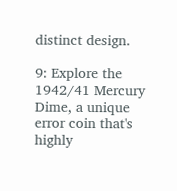distinct design.

9: Explore the 1942/41 Mercury Dime, a unique error coin that's highly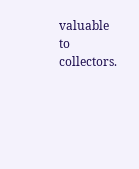valuable to collectors.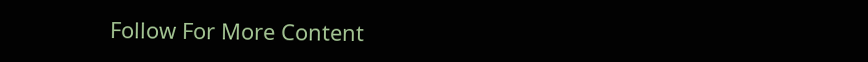Follow For More Content